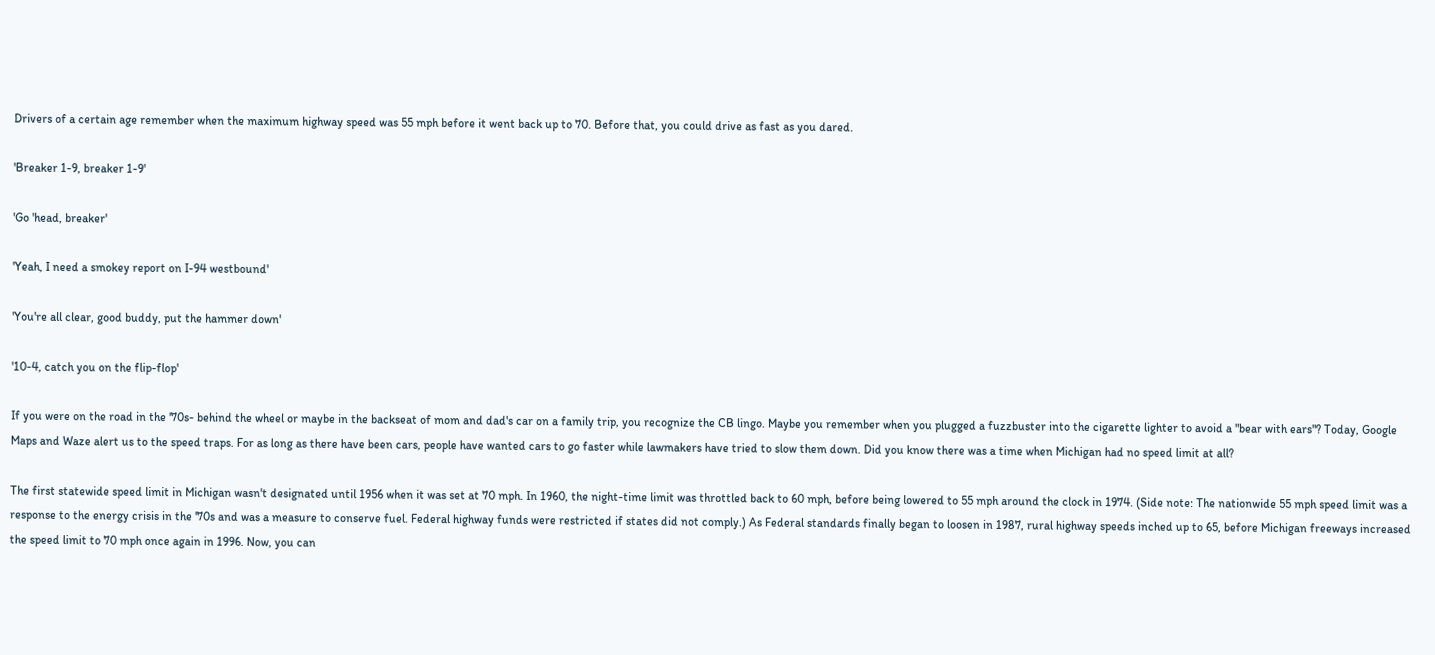Drivers of a certain age remember when the maximum highway speed was 55 mph before it went back up to 70. Before that, you could drive as fast as you dared.

'Breaker 1-9, breaker 1-9'

'Go 'head, breaker'

'Yeah, I need a smokey report on I-94 westbound'

'You're all clear, good buddy, put the hammer down'

'10-4, catch you on the flip-flop'

If you were on the road in the '70s- behind the wheel or maybe in the backseat of mom and dad's car on a family trip, you recognize the CB lingo. Maybe you remember when you plugged a fuzzbuster into the cigarette lighter to avoid a "bear with ears"? Today, Google Maps and Waze alert us to the speed traps. For as long as there have been cars, people have wanted cars to go faster while lawmakers have tried to slow them down. Did you know there was a time when Michigan had no speed limit at all?

The first statewide speed limit in Michigan wasn't designated until 1956 when it was set at 70 mph. In 1960, the night-time limit was throttled back to 60 mph, before being lowered to 55 mph around the clock in 1974. (Side note: The nationwide 55 mph speed limit was a response to the energy crisis in the '70s and was a measure to conserve fuel. Federal highway funds were restricted if states did not comply.) As Federal standards finally began to loosen in 1987, rural highway speeds inched up to 65, before Michigan freeways increased the speed limit to 70 mph once again in 1996. Now, you can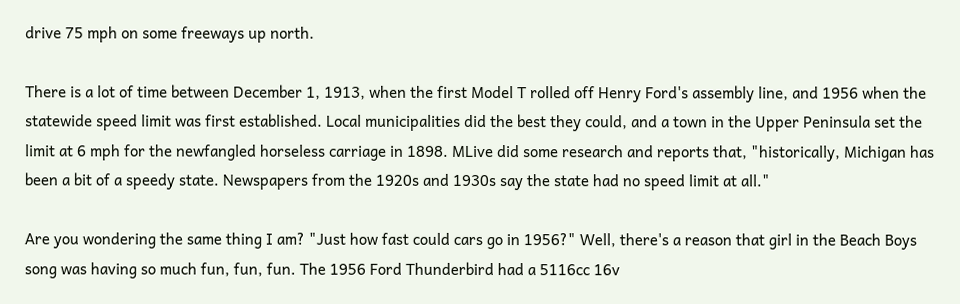drive 75 mph on some freeways up north.

There is a lot of time between December 1, 1913, when the first Model T rolled off Henry Ford's assembly line, and 1956 when the statewide speed limit was first established. Local municipalities did the best they could, and a town in the Upper Peninsula set the limit at 6 mph for the newfangled horseless carriage in 1898. MLive did some research and reports that, "historically, Michigan has been a bit of a speedy state. Newspapers from the 1920s and 1930s say the state had no speed limit at all."

Are you wondering the same thing I am? "Just how fast could cars go in 1956?" Well, there's a reason that girl in the Beach Boys song was having so much fun, fun, fun. The 1956 Ford Thunderbird had a 5116cc 16v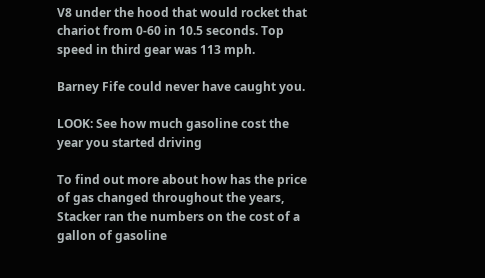V8 under the hood that would rocket that chariot from 0-60 in 10.5 seconds. Top speed in third gear was 113 mph.

Barney Fife could never have caught you.

LOOK: See how much gasoline cost the year you started driving

To find out more about how has the price of gas changed throughout the years, Stacker ran the numbers on the cost of a gallon of gasoline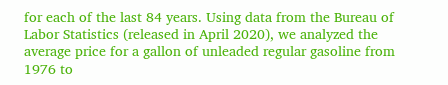for each of the last 84 years. Using data from the Bureau of Labor Statistics (released in April 2020), we analyzed the average price for a gallon of unleaded regular gasoline from 1976 to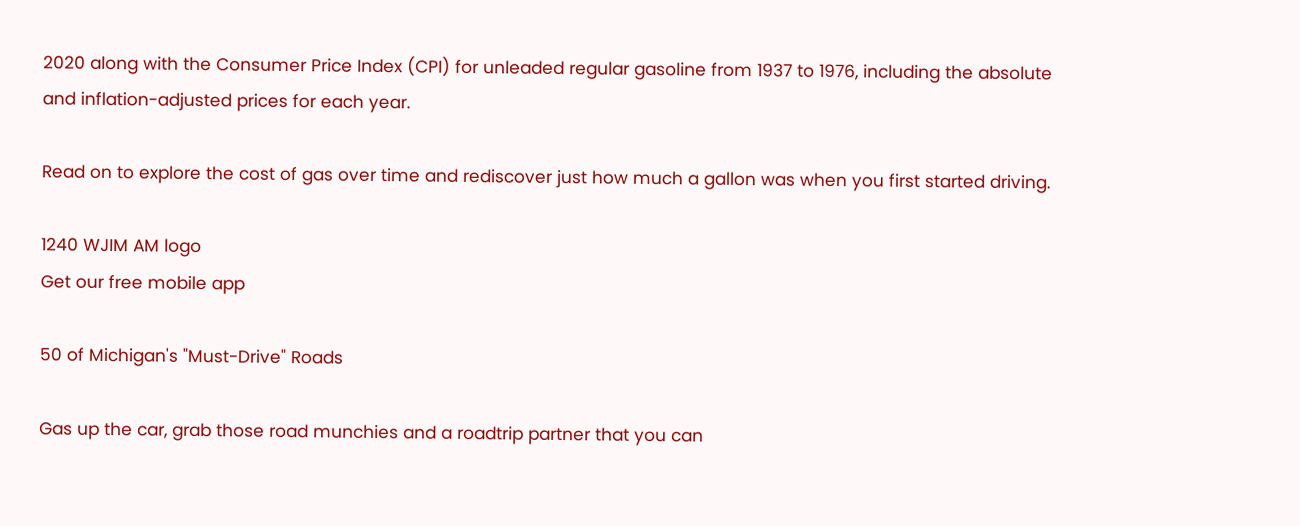2020 along with the Consumer Price Index (CPI) for unleaded regular gasoline from 1937 to 1976, including the absolute and inflation-adjusted prices for each year.

Read on to explore the cost of gas over time and rediscover just how much a gallon was when you first started driving.

1240 WJIM AM logo
Get our free mobile app

50 of Michigan's "Must-Drive" Roads

Gas up the car, grab those road munchies and a roadtrip partner that you can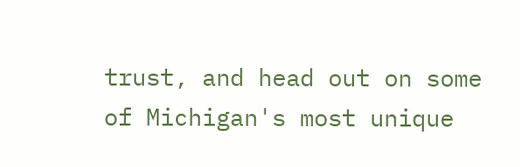trust, and head out on some of Michigan's most unique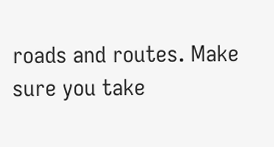roads and routes. Make sure you take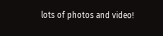lots of photos and video!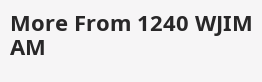More From 1240 WJIM AM